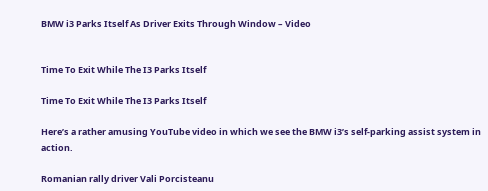BMW i3 Parks Itself As Driver Exits Through Window – Video


Time To Exit While The I3 Parks Itself

Time To Exit While The I3 Parks Itself

Here’s a rather amusing YouTube video in which we see the BMW i3’s self-parking assist system in action.

Romanian rally driver Vali Porcisteanu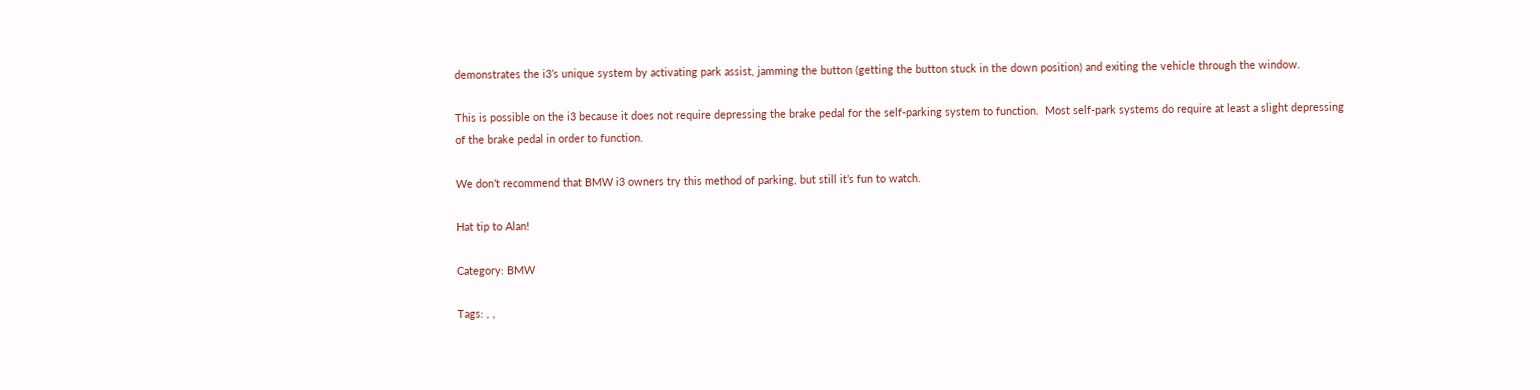demonstrates the i3’s unique system by activating park assist, jamming the button (getting the button stuck in the down position) and exiting the vehicle through the window.

This is possible on the i3 because it does not require depressing the brake pedal for the self-parking system to function.  Most self-park systems do require at least a slight depressing of the brake pedal in order to function.

We don’t recommend that BMW i3 owners try this method of parking, but still it’s fun to watch.

Hat tip to Alan!

Category: BMW

Tags: , ,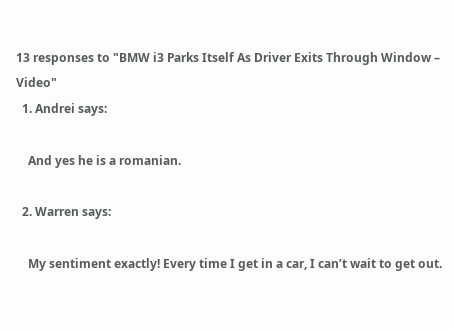13 responses to "BMW i3 Parks Itself As Driver Exits Through Window – Video"
  1. Andrei says:

    And yes he is a romanian.

  2. Warren says:

    My sentiment exactly! Every time I get in a car, I can’t wait to get out.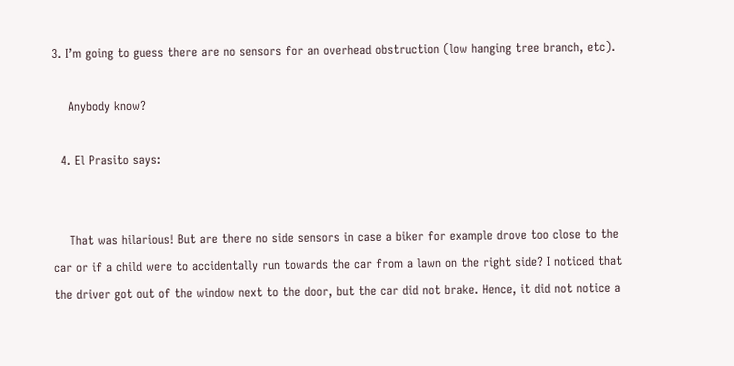3. I’m going to guess there are no sensors for an overhead obstruction (low hanging tree branch, etc).

    Anybody know?

  4. El Prasito says:


    That was hilarious! But are there no side sensors in case a biker for example drove too close to the car or if a child were to accidentally run towards the car from a lawn on the right side? I noticed that the driver got out of the window next to the door, but the car did not brake. Hence, it did not notice a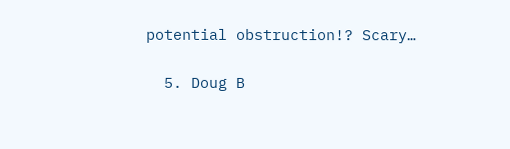potential obstruction!? Scary…

  5. Doug B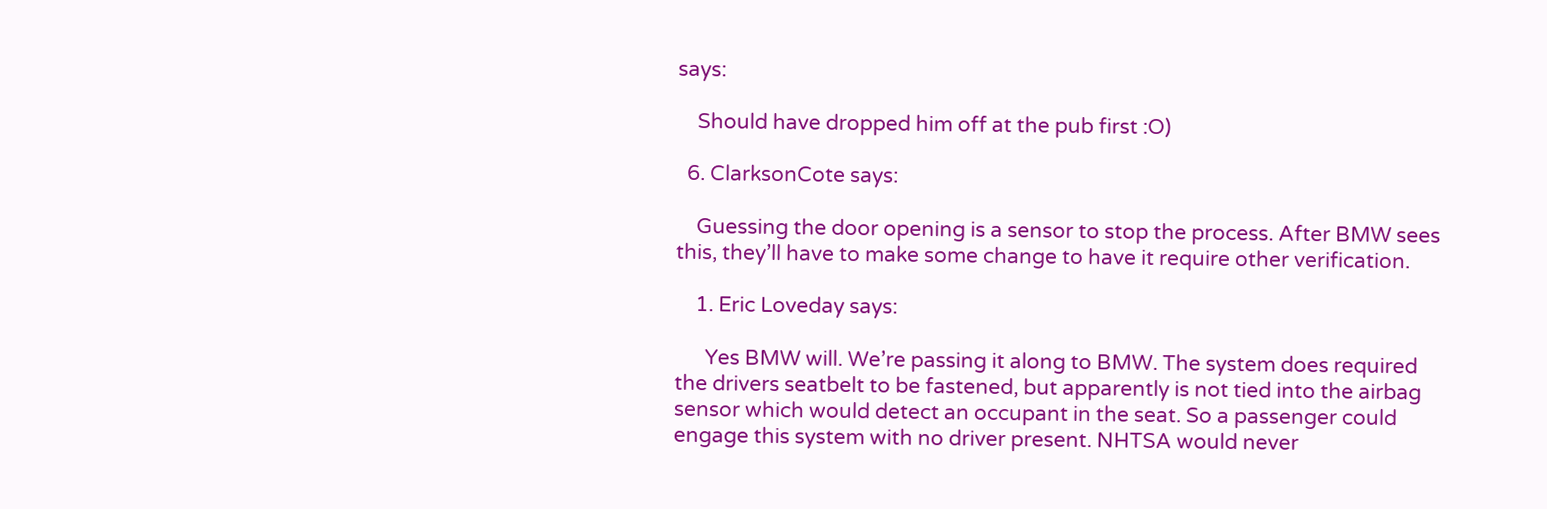says:

    Should have dropped him off at the pub first :O)

  6. ClarksonCote says:

    Guessing the door opening is a sensor to stop the process. After BMW sees this, they’ll have to make some change to have it require other verification.

    1. Eric Loveday says:

      Yes BMW will. We’re passing it along to BMW. The system does required the drivers seatbelt to be fastened, but apparently is not tied into the airbag sensor which would detect an occupant in the seat. So a passenger could engage this system with no driver present. NHTSA would never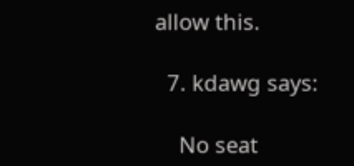allow this.

  7. kdawg says:

    No seat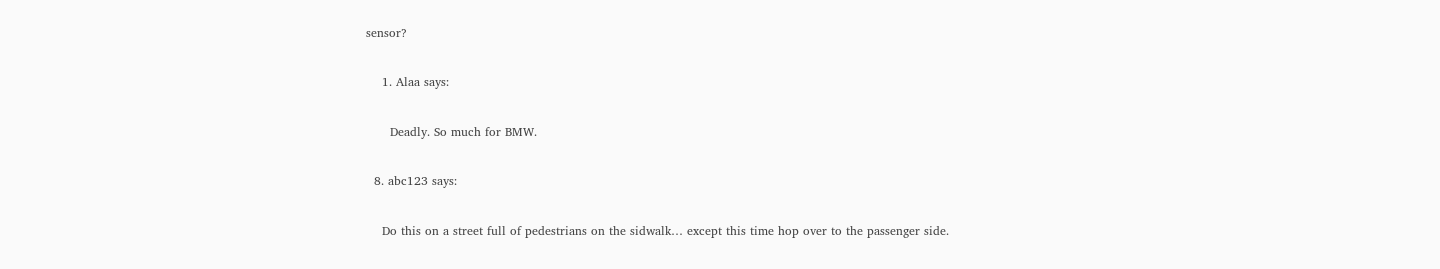sensor?

    1. Alaa says:

      Deadly. So much for BMW.

  8. abc123 says:

    Do this on a street full of pedestrians on the sidwalk… except this time hop over to the passenger side.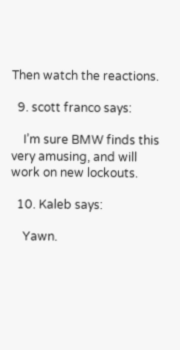Then watch the reactions.

  9. scott franco says:

    I’m sure BMW finds this very amusing, and will work on new lockouts.

  10. Kaleb says:

    Yawn.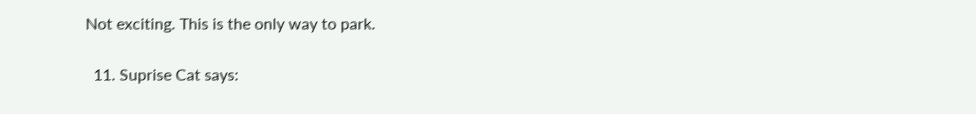Not exciting. This is the only way to park.

  11. Suprise Cat says: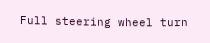Full steering wheel turn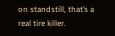on standstill, that’s a real tire killer.